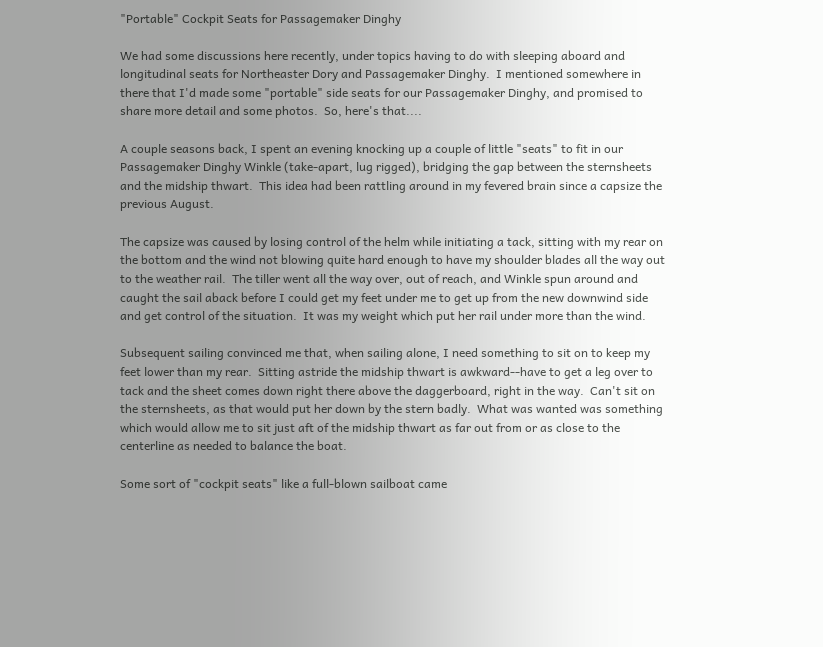"Portable" Cockpit Seats for Passagemaker Dinghy

We had some discussions here recently, under topics having to do with sleeping aboard and longitudinal seats for Northeaster Dory and Passagemaker Dinghy.  I mentioned somewhere in there that I'd made some "portable" side seats for our Passagemaker Dinghy, and promised to share more detail and some photos.  So, here's that....

A couple seasons back, I spent an evening knocking up a couple of little "seats" to fit in our Passagemaker Dinghy Winkle (take-apart, lug rigged), bridging the gap between the sternsheets and the midship thwart.  This idea had been rattling around in my fevered brain since a capsize the previous August.

The capsize was caused by losing control of the helm while initiating a tack, sitting with my rear on the bottom and the wind not blowing quite hard enough to have my shoulder blades all the way out to the weather rail.  The tiller went all the way over, out of reach, and Winkle spun around and caught the sail aback before I could get my feet under me to get up from the new downwind side and get control of the situation.  It was my weight which put her rail under more than the wind.

Subsequent sailing convinced me that, when sailing alone, I need something to sit on to keep my feet lower than my rear.  Sitting astride the midship thwart is awkward--have to get a leg over to tack and the sheet comes down right there above the daggerboard, right in the way.  Can't sit on the sternsheets, as that would put her down by the stern badly.  What was wanted was something which would allow me to sit just aft of the midship thwart as far out from or as close to the centerline as needed to balance the boat.

Some sort of "cockpit seats" like a full-blown sailboat came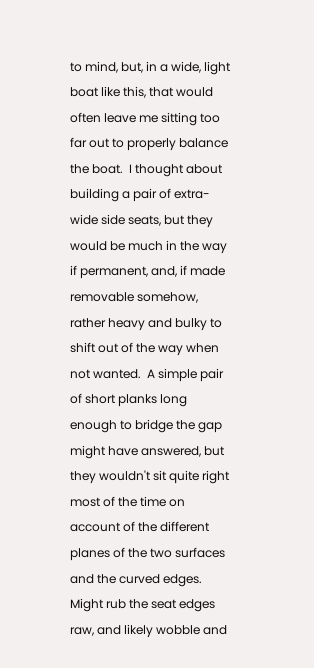to mind, but, in a wide, light boat like this, that would often leave me sitting too far out to properly balance the boat.  I thought about building a pair of extra-wide side seats, but they would be much in the way if permanent, and, if made removable somehow, rather heavy and bulky to shift out of the way when not wanted.  A simple pair of short planks long enough to bridge the gap might have answered, but they wouldn't sit quite right most of the time on account of the different planes of the two surfaces and the curved edges.  Might rub the seat edges raw, and likely wobble and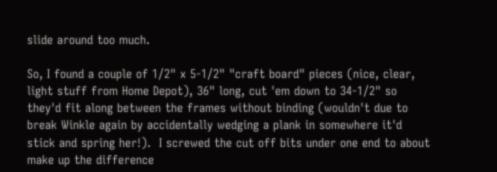slide around too much.

So, I found a couple of 1/2" x 5-1/2" "craft board" pieces (nice, clear, light stuff from Home Depot), 36" long, cut 'em down to 34-1/2" so they'd fit along between the frames without binding (wouldn't due to break Winkle again by accidentally wedging a plank in somewhere it'd stick and spring her!).  I screwed the cut off bits under one end to about make up the difference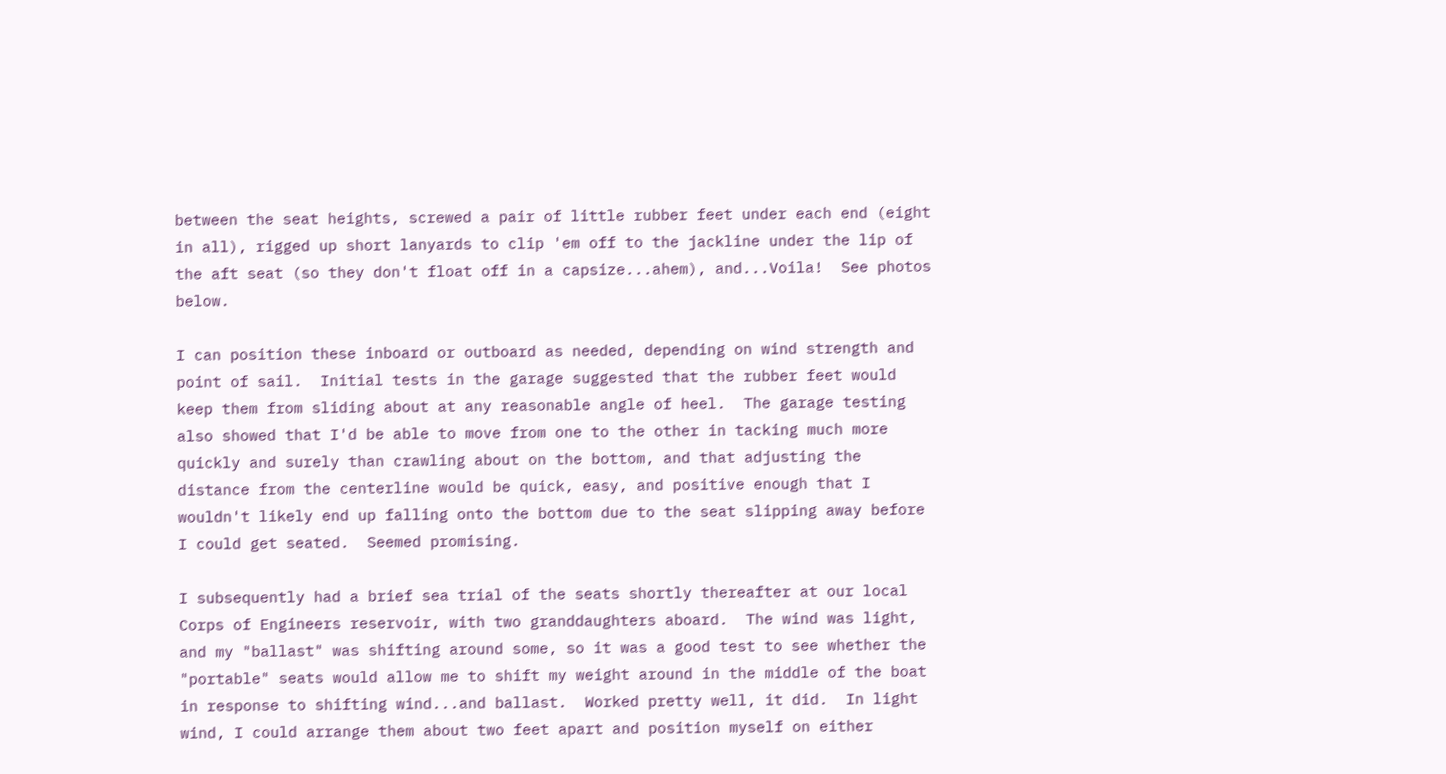between the seat heights, screwed a pair of little rubber feet under each end (eight in all), rigged up short lanyards to clip 'em off to the jackline under the lip of the aft seat (so they don't float off in a capsize...ahem), and...Voila!  See photos below.

I can position these inboard or outboard as needed, depending on wind strength and point of sail.  Initial tests in the garage suggested that the rubber feet would keep them from sliding about at any reasonable angle of heel.  The garage testing also showed that I'd be able to move from one to the other in tacking much more quickly and surely than crawling about on the bottom, and that adjusting the distance from the centerline would be quick, easy, and positive enough that I wouldn't likely end up falling onto the bottom due to the seat slipping away before I could get seated.  Seemed promising.

I subsequently had a brief sea trial of the seats shortly thereafter at our local Corps of Engineers reservoir, with two granddaughters aboard.  The wind was light, and my "ballast" was shifting around some, so it was a good test to see whether the "portable" seats would allow me to shift my weight around in the middle of the boat in response to shifting wind...and ballast.  Worked pretty well, it did.  In light wind, I could arrange them about two feet apart and position myself on either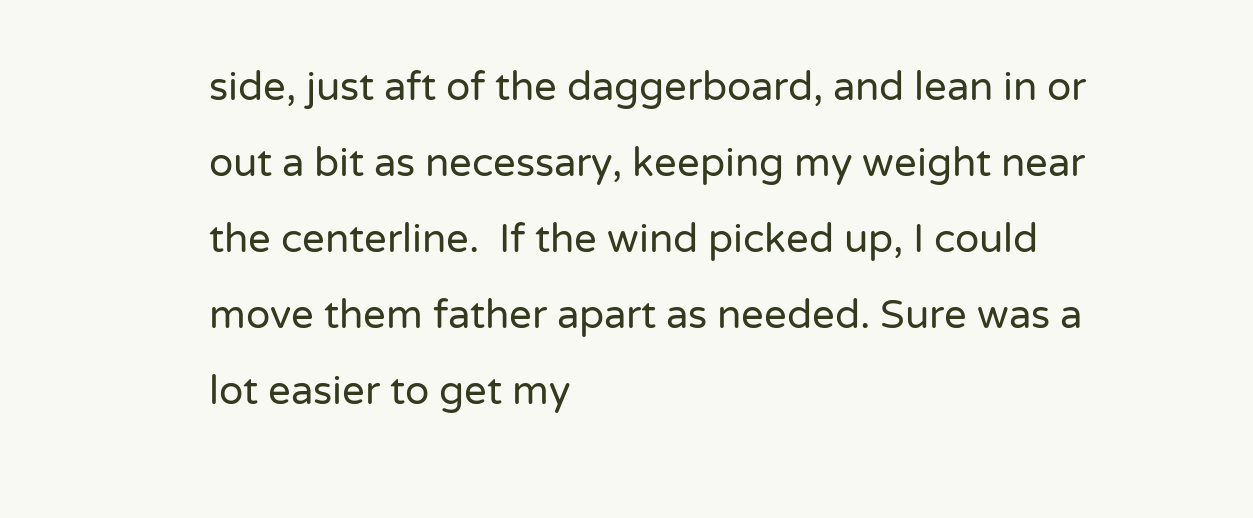side, just aft of the daggerboard, and lean in or out a bit as necessary, keeping my weight near the centerline.  If the wind picked up, I could move them father apart as needed. Sure was a lot easier to get my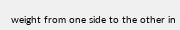weight from one side to the other in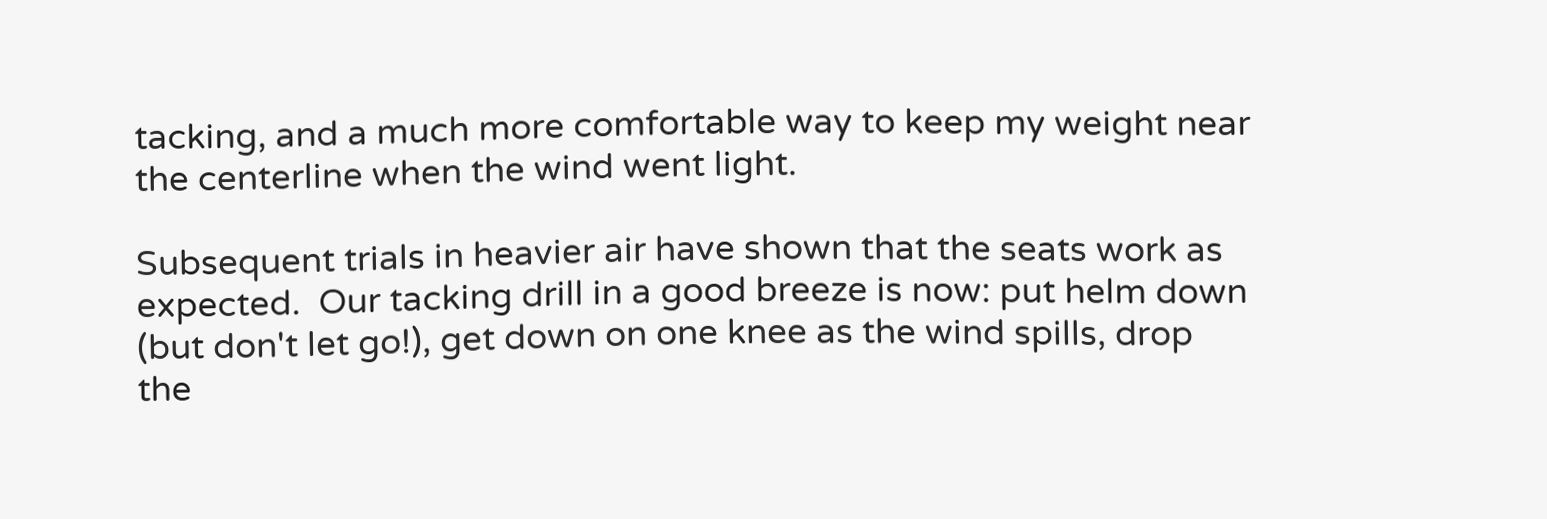tacking, and a much more comfortable way to keep my weight near the centerline when the wind went light.

Subsequent trials in heavier air have shown that the seats work as expected.  Our tacking drill in a good breeze is now: put helm down (but don't let go!), get down on one knee as the wind spills, drop the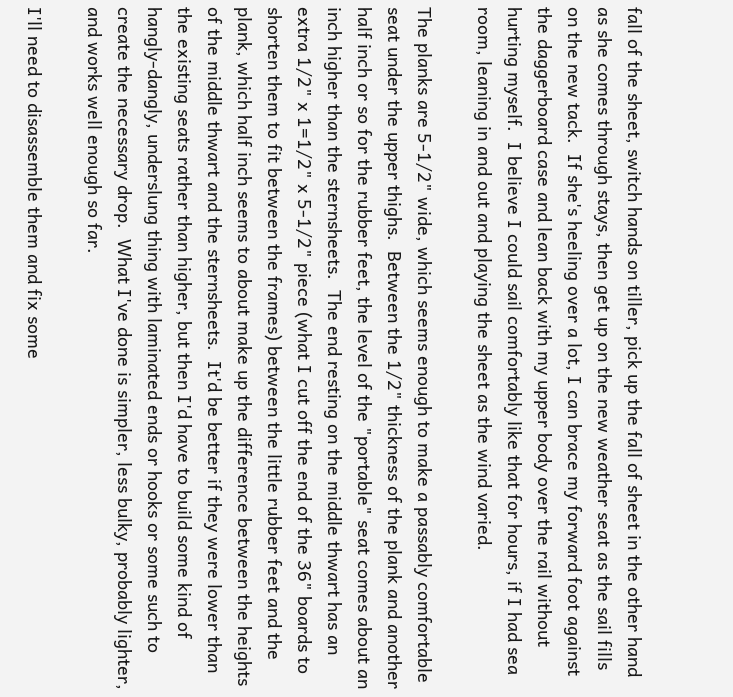fall of the sheet, switch hands on tiller, pick up the fall of sheet in the other hand as she comes through stays, then get up on the new weather seat as the sail fills on the new tack.  If she's heeling over a lot, I can brace my forward foot against the daggerboard case and lean back with my upper body over the rail without hurting myself.  I believe I could sail comfortably like that for hours, if I had sea room, leaning in and out and playing the sheet as the wind varied.

The planks are 5-1/2" wide, which seems enough to make a passably comfortable seat under the upper thighs.  Between the 1/2" thickness of the plank and another half inch or so for the rubber feet, the level of the "portable" seat comes about an inch higher than the sternsheets.  The end resting on the middle thwart has an extra 1/2" x 1=1/2" x 5-1/2" piece (what I cut off the end of the 36" boards to shorten them to fit between the frames) between the little rubber feet and the plank, which half inch seems to about make up the difference between the heights of the middle thwart and the sternsheets.  It'd be better if they were lower than the existing seats rather than higher, but then I'd have to build some kind of hangly-dangly, underslung thing with laminated ends or hooks or some such to create the necessary drop.  What I've done is simpler, less bulky, probably lighter, and works well enough so far.

I'll need to disassemble them and fix some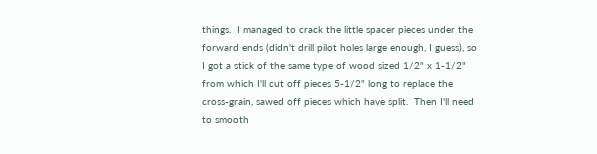things.  I managed to crack the little spacer pieces under the forward ends (didn't drill pilot holes large enough, I guess), so I got a stick of the same type of wood sized 1/2" x 1-1/2" from which I'll cut off pieces 5-1/2" long to replace the cross-grain, sawed off pieces which have split.  Then I'll need to smooth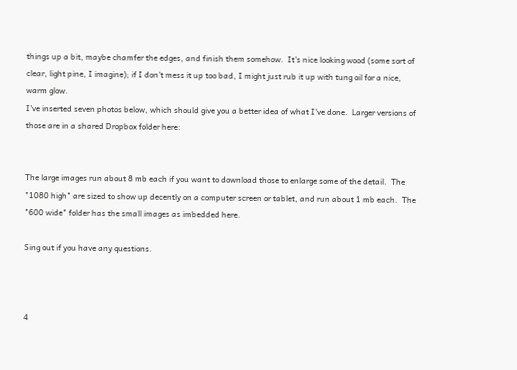things up a bit, maybe chamfer the edges, and finish them somehow.  It's nice looking wood (some sort of clear, light pine, I imagine); if I don't mess it up too bad, I might just rub it up with tung oil for a nice, warm glow.
I've inserted seven photos below, which should give you a better idea of what I've done.  Larger versions of those are in a shared Dropbox folder here:


The large images run about 8 mb each if you want to download those to enlarge some of the detail.  The "1080 high" are sized to show up decently on a computer screen or tablet, and run about 1 mb each.  The "600 wide" folder has the small images as imbedded here.

Sing out if you have any questions.



4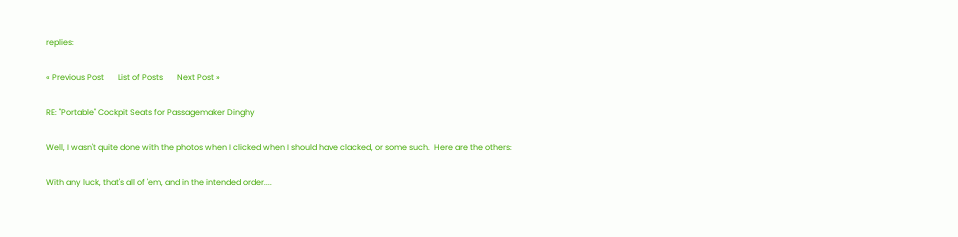replies:

« Previous Post       List of Posts       Next Post »

RE: "Portable" Cockpit Seats for Passagemaker Dinghy

Well, I wasn't quite done with the photos when I clicked when I should have clacked, or some such.  Here are the others:

With any luck, that's all of 'em, and in the intended order....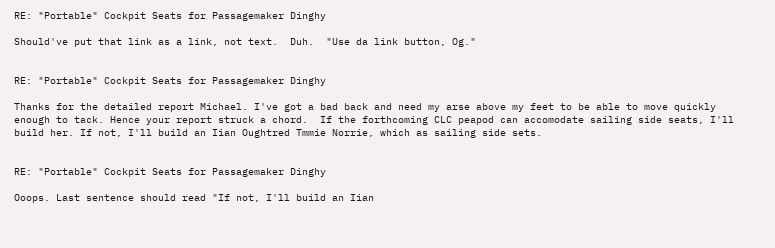RE: "Portable" Cockpit Seats for Passagemaker Dinghy

Should've put that link as a link, not text.  Duh.  "Use da link button, Og."


RE: "Portable" Cockpit Seats for Passagemaker Dinghy

Thanks for the detailed report Michael. I've got a bad back and need my arse above my feet to be able to move quickly enough to tack. Hence your report struck a chord.  If the forthcoming CLC peapod can accomodate sailing side seats, I'll build her. If not, I'll build an Iian Oughtred Tmmie Norrie, which as sailing side sets.


RE: "Portable" Cockpit Seats for Passagemaker Dinghy

Ooops. Last sentence should read "If not, I'll build an Iian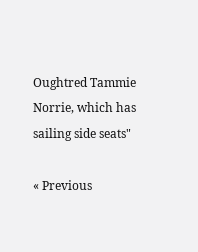Oughtred Tammie Norrie, which has sailing side seats"

« Previous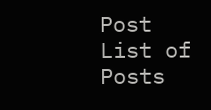Post     List of Posts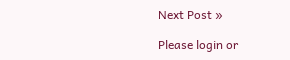Next Post »

Please login or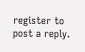register to post a reply.